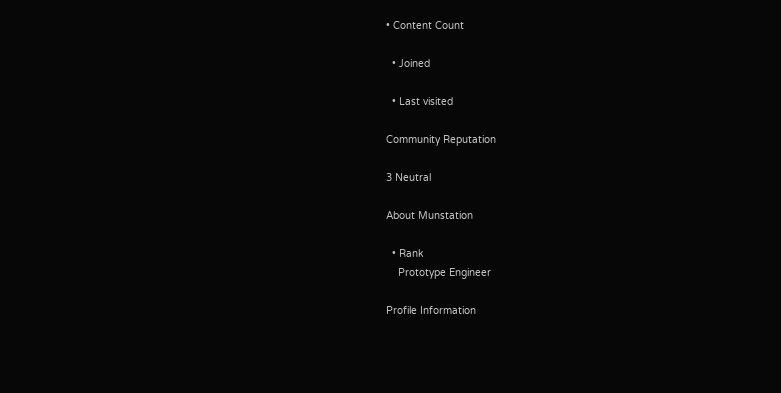• Content Count

  • Joined

  • Last visited

Community Reputation

3 Neutral

About Munstation

  • Rank
    Prototype Engineer

Profile Information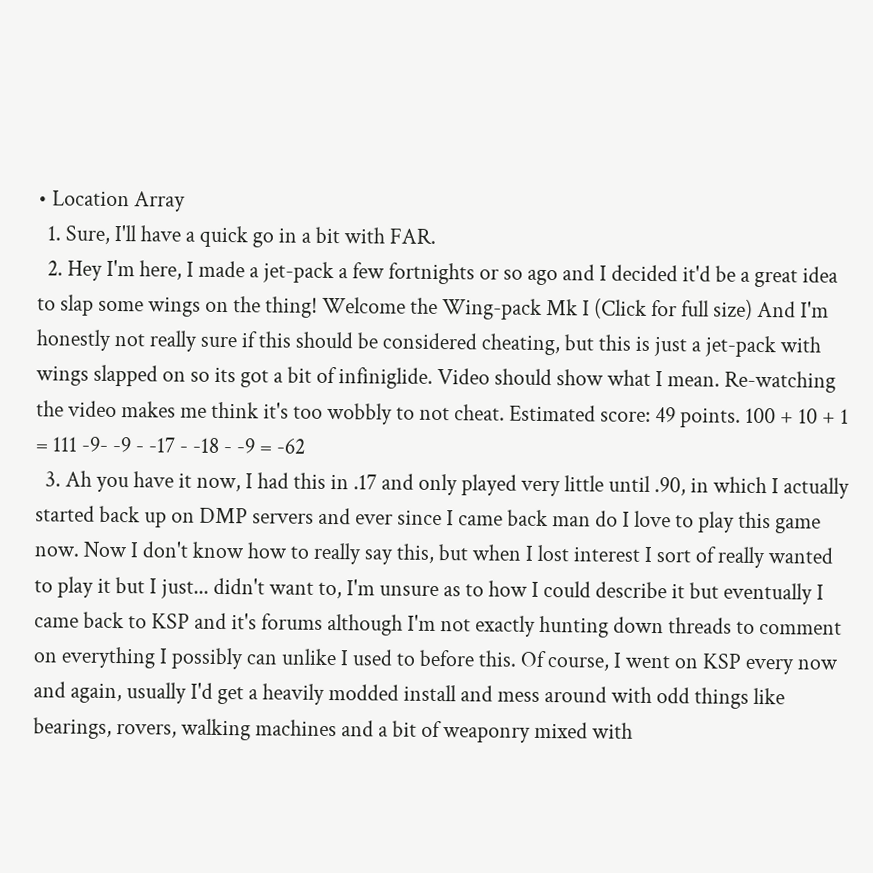• Location Array
  1. Sure, I'll have a quick go in a bit with FAR.
  2. Hey I'm here, I made a jet-pack a few fortnights or so ago and I decided it'd be a great idea to slap some wings on the thing! Welcome the Wing-pack Mk I (Click for full size) And I'm honestly not really sure if this should be considered cheating, but this is just a jet-pack with wings slapped on so its got a bit of infiniglide. Video should show what I mean. Re-watching the video makes me think it's too wobbly to not cheat. Estimated score: 49 points. 100 + 10 + 1 = 111 -9- -9 - -17 - -18 - -9 = -62
  3. Ah you have it now, I had this in .17 and only played very little until .90, in which I actually started back up on DMP servers and ever since I came back man do I love to play this game now. Now I don't know how to really say this, but when I lost interest I sort of really wanted to play it but I just... didn't want to, I'm unsure as to how I could describe it but eventually I came back to KSP and it's forums although I'm not exactly hunting down threads to comment on everything I possibly can unlike I used to before this. Of course, I went on KSP every now and again, usually I'd get a heavily modded install and mess around with odd things like bearings, rovers, walking machines and a bit of weaponry mixed with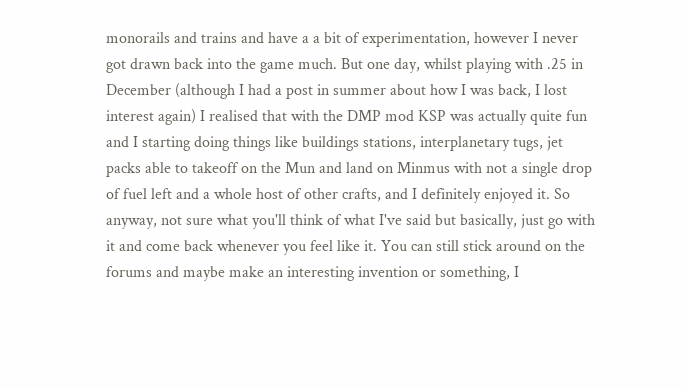monorails and trains and have a a bit of experimentation, however I never got drawn back into the game much. But one day, whilst playing with .25 in December (although I had a post in summer about how I was back, I lost interest again) I realised that with the DMP mod KSP was actually quite fun and I starting doing things like buildings stations, interplanetary tugs, jet packs able to takeoff on the Mun and land on Minmus with not a single drop of fuel left and a whole host of other crafts, and I definitely enjoyed it. So anyway, not sure what you'll think of what I've said but basically, just go with it and come back whenever you feel like it. You can still stick around on the forums and maybe make an interesting invention or something, I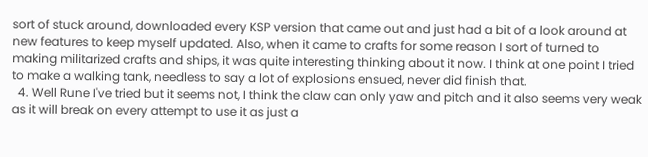sort of stuck around, downloaded every KSP version that came out and just had a bit of a look around at new features to keep myself updated. Also, when it came to crafts for some reason I sort of turned to making militarized crafts and ships, it was quite interesting thinking about it now. I think at one point I tried to make a walking tank, needless to say a lot of explosions ensued, never did finish that.
  4. Well Rune I've tried but it seems not, I think the claw can only yaw and pitch and it also seems very weak as it will break on every attempt to use it as just a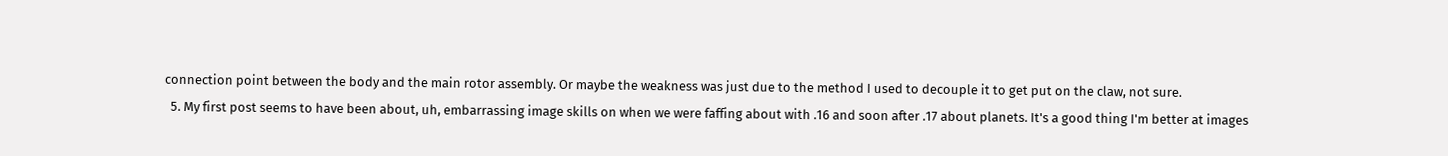connection point between the body and the main rotor assembly. Or maybe the weakness was just due to the method I used to decouple it to get put on the claw, not sure.
  5. My first post seems to have been about, uh, embarrassing image skills on when we were faffing about with .16 and soon after .17 about planets. It's a good thing I'm better at images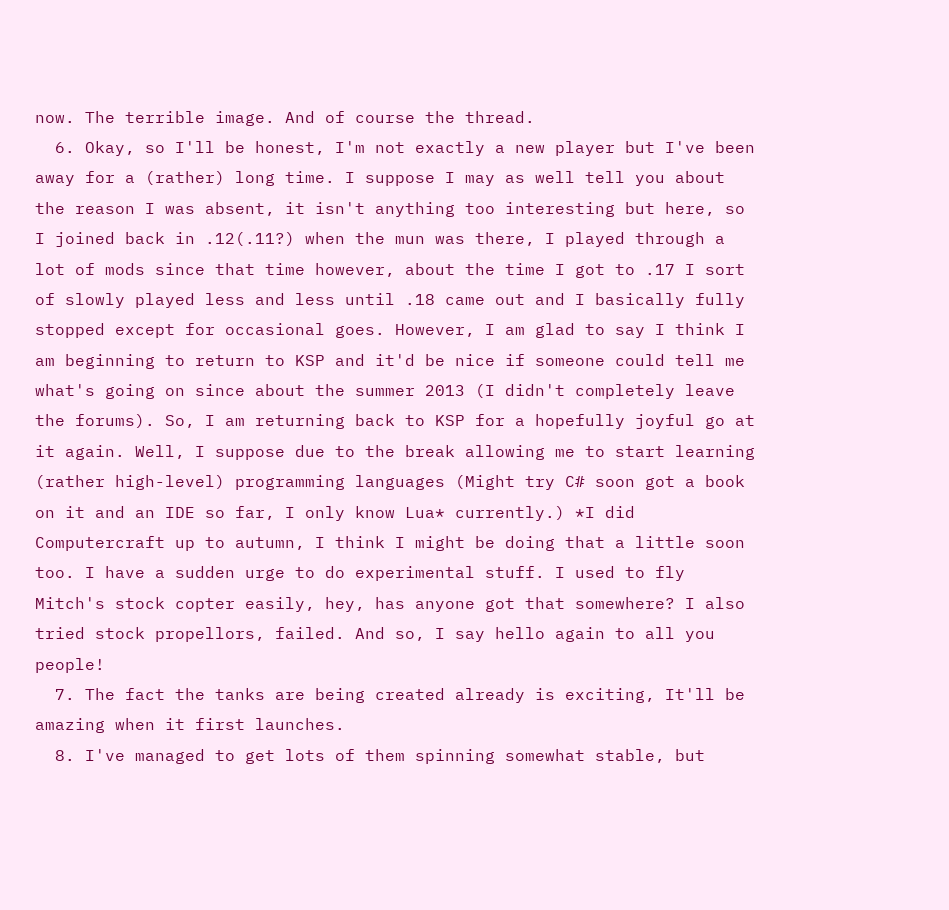now. The terrible image. And of course the thread.
  6. Okay, so I'll be honest, I'm not exactly a new player but I've been away for a (rather) long time. I suppose I may as well tell you about the reason I was absent, it isn't anything too interesting but here, so I joined back in .12(.11?) when the mun was there, I played through a lot of mods since that time however, about the time I got to .17 I sort of slowly played less and less until .18 came out and I basically fully stopped except for occasional goes. However, I am glad to say I think I am beginning to return to KSP and it'd be nice if someone could tell me what's going on since about the summer 2013 (I didn't completely leave the forums). So, I am returning back to KSP for a hopefully joyful go at it again. Well, I suppose due to the break allowing me to start learning (rather high-level) programming languages (Might try C# soon got a book on it and an IDE so far, I only know Lua* currently.) *I did Computercraft up to autumn, I think I might be doing that a little soon too. I have a sudden urge to do experimental stuff. I used to fly Mitch's stock copter easily, hey, has anyone got that somewhere? I also tried stock propellors, failed. And so, I say hello again to all you people!
  7. The fact the tanks are being created already is exciting, It'll be amazing when it first launches.
  8. I've managed to get lots of them spinning somewhat stable, but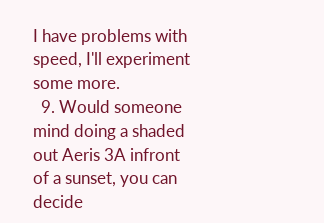I have problems with speed, I'll experiment some more.
  9. Would someone mind doing a shaded out Aeris 3A infront of a sunset, you can decide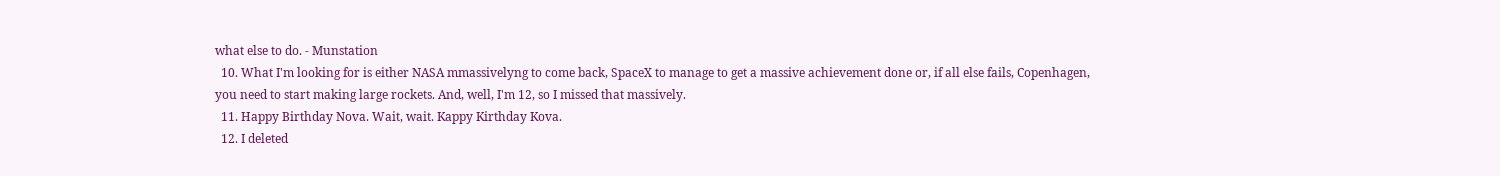what else to do. - Munstation
  10. What I'm looking for is either NASA mmassivelyng to come back, SpaceX to manage to get a massive achievement done or, if all else fails, Copenhagen, you need to start making large rockets. And, well, I'm 12, so I missed that massively.
  11. Happy Birthday Nova. Wait, wait. Kappy Kirthday Kova.
  12. I deleted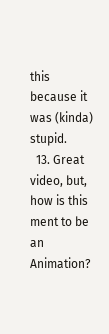this because it was (kinda) stupid.
  13. Great video, but, how is this ment to be an Animation?